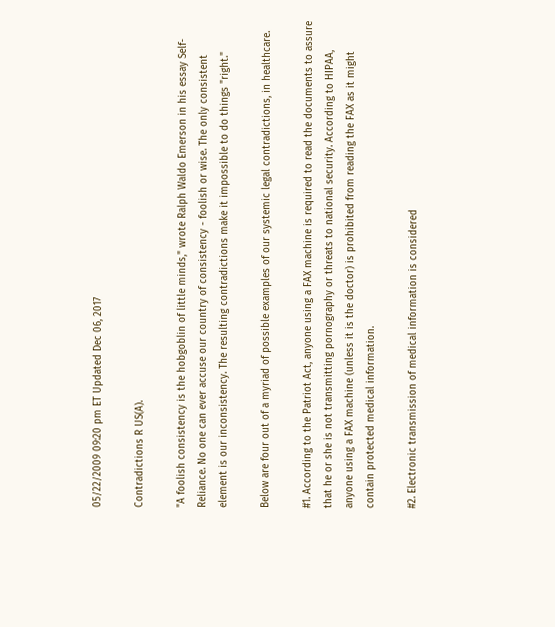05/22/2009 09:20 pm ET Updated Dec 06, 2017

Contradictions R US(A).

"A foolish consistency is the hobgoblin of little minds," wrote Ralph Waldo Emerson in his essay Self-Reliance. No one can ever accuse our country of consistency - foolish or wise. The only consistent element is our inconsistency. The resulting contradictions make it impossible to do things "right."

Below are four out of a myriad of possible examples of our systemic legal contradictions, in healthcare.

#1. According to the Patriot Act, anyone using a FAX machine is required to read the documents to assure that he or she is not transmitting pornography or threats to national security. According to HIPAA, anyone using a FAX machine (unless it is the doctor) is prohibited from reading the FAX as it might contain protected medical information.

#2. Electronic transmission of medical information is considered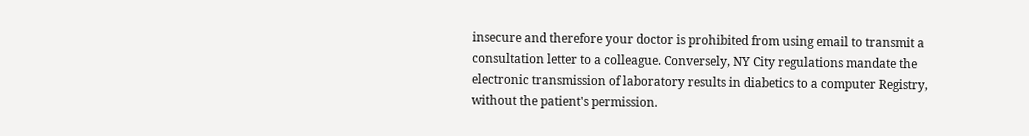insecure and therefore your doctor is prohibited from using email to transmit a consultation letter to a colleague. Conversely, NY City regulations mandate the electronic transmission of laboratory results in diabetics to a computer Registry, without the patient's permission.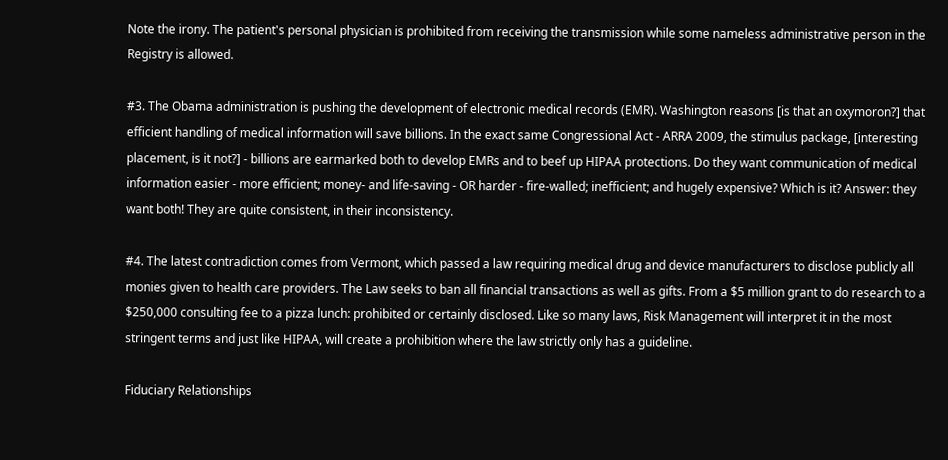Note the irony. The patient's personal physician is prohibited from receiving the transmission while some nameless administrative person in the Registry is allowed.

#3. The Obama administration is pushing the development of electronic medical records (EMR). Washington reasons [is that an oxymoron?] that efficient handling of medical information will save billions. In the exact same Congressional Act - ARRA 2009, the stimulus package, [interesting placement, is it not?] - billions are earmarked both to develop EMRs and to beef up HIPAA protections. Do they want communication of medical information easier - more efficient; money- and life-saving - OR harder - fire-walled; inefficient; and hugely expensive? Which is it? Answer: they want both! They are quite consistent, in their inconsistency.

#4. The latest contradiction comes from Vermont, which passed a law requiring medical drug and device manufacturers to disclose publicly all monies given to health care providers. The Law seeks to ban all financial transactions as well as gifts. From a $5 million grant to do research to a $250,000 consulting fee to a pizza lunch: prohibited or certainly disclosed. Like so many laws, Risk Management will interpret it in the most stringent terms and just like HIPAA, will create a prohibition where the law strictly only has a guideline.

Fiduciary Relationships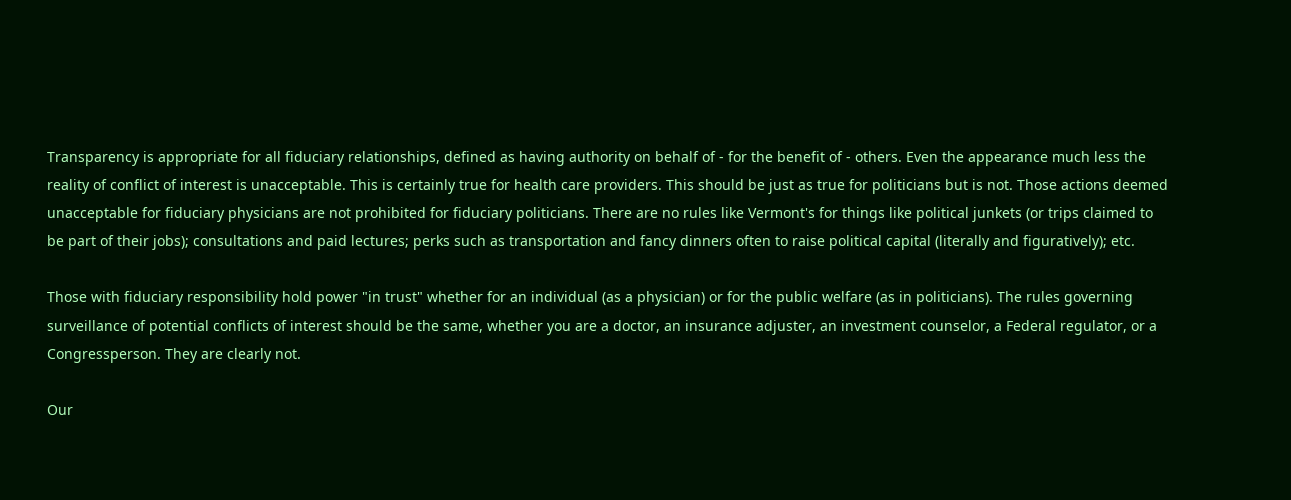Transparency is appropriate for all fiduciary relationships, defined as having authority on behalf of - for the benefit of - others. Even the appearance much less the reality of conflict of interest is unacceptable. This is certainly true for health care providers. This should be just as true for politicians but is not. Those actions deemed unacceptable for fiduciary physicians are not prohibited for fiduciary politicians. There are no rules like Vermont's for things like political junkets (or trips claimed to be part of their jobs); consultations and paid lectures; perks such as transportation and fancy dinners often to raise political capital (literally and figuratively); etc.

Those with fiduciary responsibility hold power "in trust" whether for an individual (as a physician) or for the public welfare (as in politicians). The rules governing surveillance of potential conflicts of interest should be the same, whether you are a doctor, an insurance adjuster, an investment counselor, a Federal regulator, or a Congressperson. They are clearly not.

Our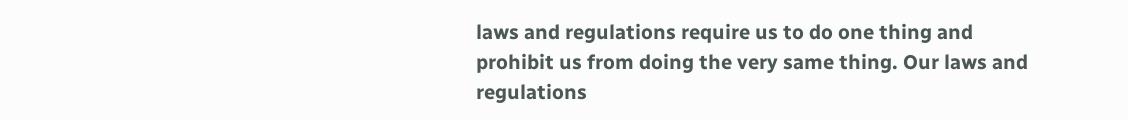laws and regulations require us to do one thing and prohibit us from doing the very same thing. Our laws and regulations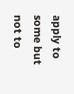apply to some but not to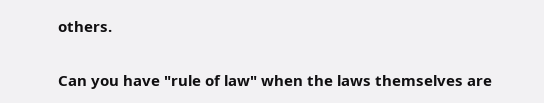others.

Can you have "rule of law" when the laws themselves are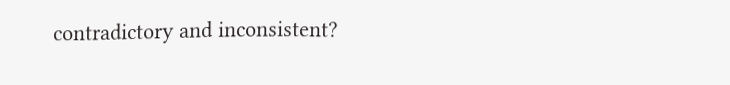contradictory and inconsistent?